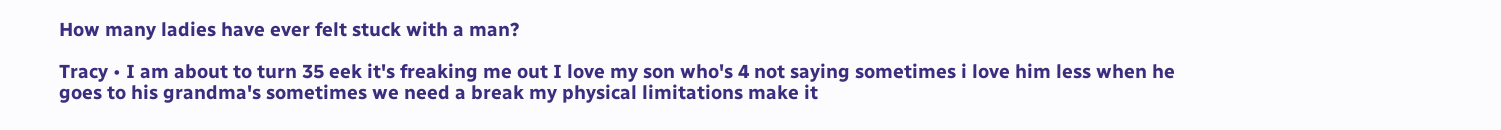How many ladies have ever felt stuck with a man?

Tracy • I am about to turn 35 eek it's freaking me out I love my son who's 4 not saying sometimes i love him less when he goes to his grandma's sometimes we need a break my physical limitations make it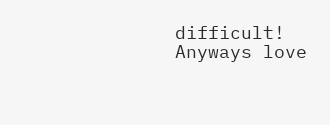difficult! Anyways love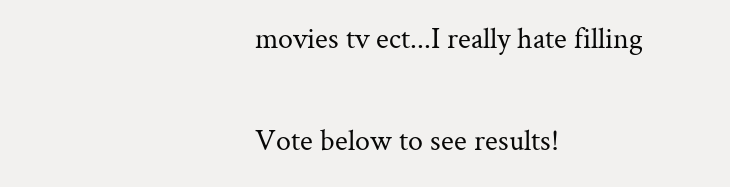movies tv ect...I really hate filling

Vote below to see results!